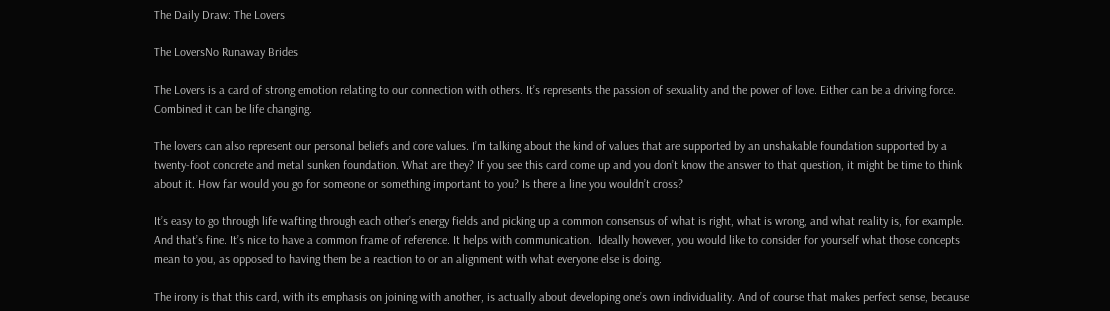The Daily Draw: The Lovers

The LoversNo Runaway Brides

The Lovers is a card of strong emotion relating to our connection with others. It’s represents the passion of sexuality and the power of love. Either can be a driving force. Combined it can be life changing.

The lovers can also represent our personal beliefs and core values. I’m talking about the kind of values that are supported by an unshakable foundation supported by a twenty-foot concrete and metal sunken foundation. What are they? If you see this card come up and you don’t know the answer to that question, it might be time to think about it. How far would you go for someone or something important to you? Is there a line you wouldn’t cross?

It’s easy to go through life wafting through each other’s energy fields and picking up a common consensus of what is right, what is wrong, and what reality is, for example. And that’s fine. It’s nice to have a common frame of reference. It helps with communication.  Ideally however, you would like to consider for yourself what those concepts mean to you, as opposed to having them be a reaction to or an alignment with what everyone else is doing.

The irony is that this card, with its emphasis on joining with another, is actually about developing one’s own individuality. And of course that makes perfect sense, because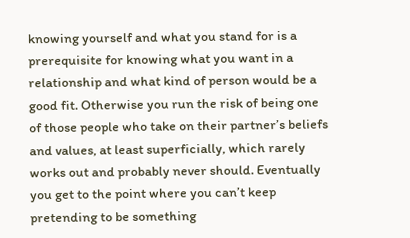knowing yourself and what you stand for is a prerequisite for knowing what you want in a relationship and what kind of person would be a good fit. Otherwise you run the risk of being one of those people who take on their partner’s beliefs and values, at least superficially, which rarely works out and probably never should. Eventually you get to the point where you can’t keep pretending to be something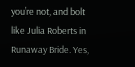you’re not, and bolt like Julia Roberts in Runaway Bride. Yes,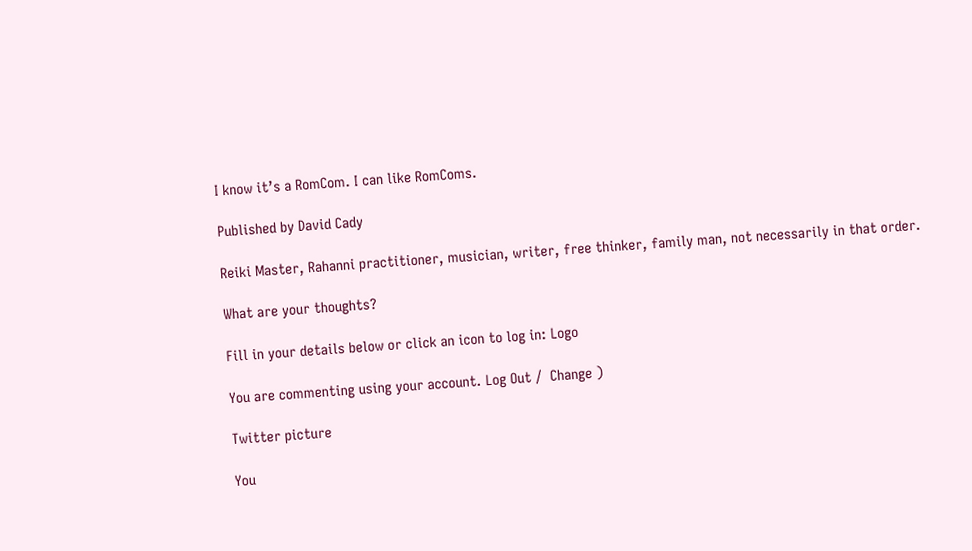I know it’s a RomCom. I can like RomComs.

Published by David Cady

Reiki Master, Rahanni practitioner, musician, writer, free thinker, family man, not necessarily in that order.

What are your thoughts?

Fill in your details below or click an icon to log in: Logo

You are commenting using your account. Log Out /  Change )

Twitter picture

You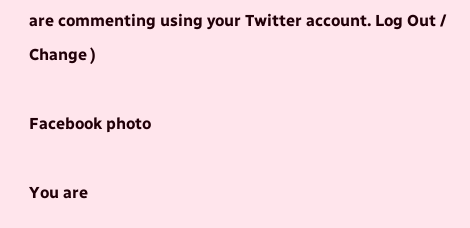are commenting using your Twitter account. Log Out /  Change )

Facebook photo

You are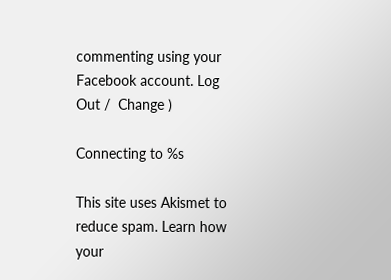commenting using your Facebook account. Log Out /  Change )

Connecting to %s

This site uses Akismet to reduce spam. Learn how your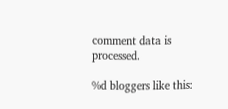comment data is processed.

%d bloggers like this: